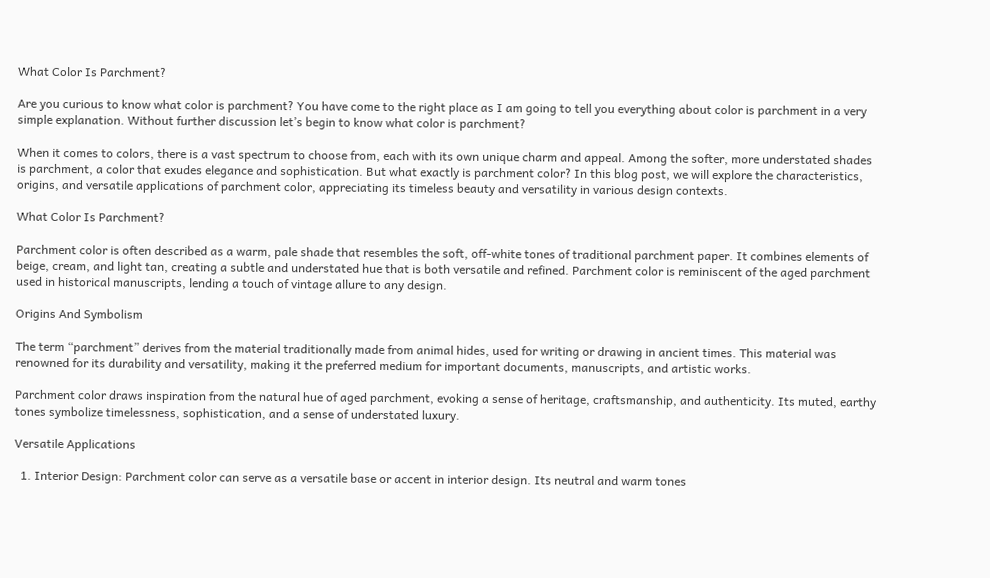What Color Is Parchment?

Are you curious to know what color is parchment? You have come to the right place as I am going to tell you everything about color is parchment in a very simple explanation. Without further discussion let’s begin to know what color is parchment?

When it comes to colors, there is a vast spectrum to choose from, each with its own unique charm and appeal. Among the softer, more understated shades is parchment, a color that exudes elegance and sophistication. But what exactly is parchment color? In this blog post, we will explore the characteristics, origins, and versatile applications of parchment color, appreciating its timeless beauty and versatility in various design contexts.

What Color Is Parchment?

Parchment color is often described as a warm, pale shade that resembles the soft, off-white tones of traditional parchment paper. It combines elements of beige, cream, and light tan, creating a subtle and understated hue that is both versatile and refined. Parchment color is reminiscent of the aged parchment used in historical manuscripts, lending a touch of vintage allure to any design.

Origins And Symbolism

The term “parchment” derives from the material traditionally made from animal hides, used for writing or drawing in ancient times. This material was renowned for its durability and versatility, making it the preferred medium for important documents, manuscripts, and artistic works.

Parchment color draws inspiration from the natural hue of aged parchment, evoking a sense of heritage, craftsmanship, and authenticity. Its muted, earthy tones symbolize timelessness, sophistication, and a sense of understated luxury.

Versatile Applications

  1. Interior Design: Parchment color can serve as a versatile base or accent in interior design. Its neutral and warm tones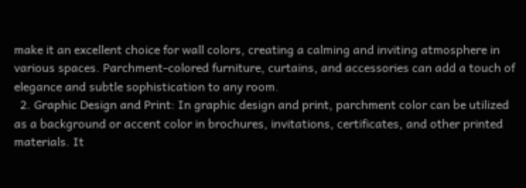make it an excellent choice for wall colors, creating a calming and inviting atmosphere in various spaces. Parchment-colored furniture, curtains, and accessories can add a touch of elegance and subtle sophistication to any room.
  2. Graphic Design and Print: In graphic design and print, parchment color can be utilized as a background or accent color in brochures, invitations, certificates, and other printed materials. It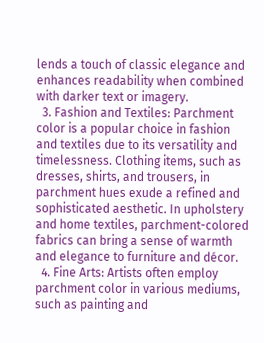lends a touch of classic elegance and enhances readability when combined with darker text or imagery.
  3. Fashion and Textiles: Parchment color is a popular choice in fashion and textiles due to its versatility and timelessness. Clothing items, such as dresses, shirts, and trousers, in parchment hues exude a refined and sophisticated aesthetic. In upholstery and home textiles, parchment-colored fabrics can bring a sense of warmth and elegance to furniture and décor.
  4. Fine Arts: Artists often employ parchment color in various mediums, such as painting and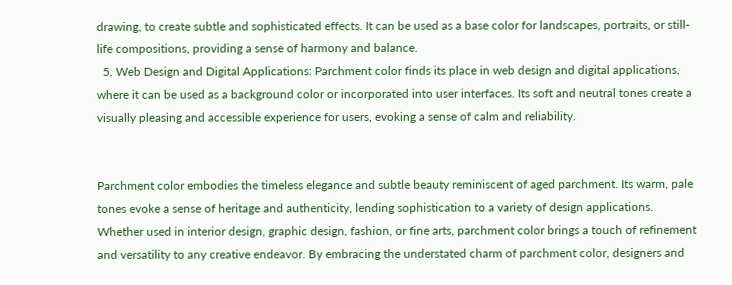drawing, to create subtle and sophisticated effects. It can be used as a base color for landscapes, portraits, or still-life compositions, providing a sense of harmony and balance.
  5. Web Design and Digital Applications: Parchment color finds its place in web design and digital applications, where it can be used as a background color or incorporated into user interfaces. Its soft and neutral tones create a visually pleasing and accessible experience for users, evoking a sense of calm and reliability.


Parchment color embodies the timeless elegance and subtle beauty reminiscent of aged parchment. Its warm, pale tones evoke a sense of heritage and authenticity, lending sophistication to a variety of design applications. Whether used in interior design, graphic design, fashion, or fine arts, parchment color brings a touch of refinement and versatility to any creative endeavor. By embracing the understated charm of parchment color, designers and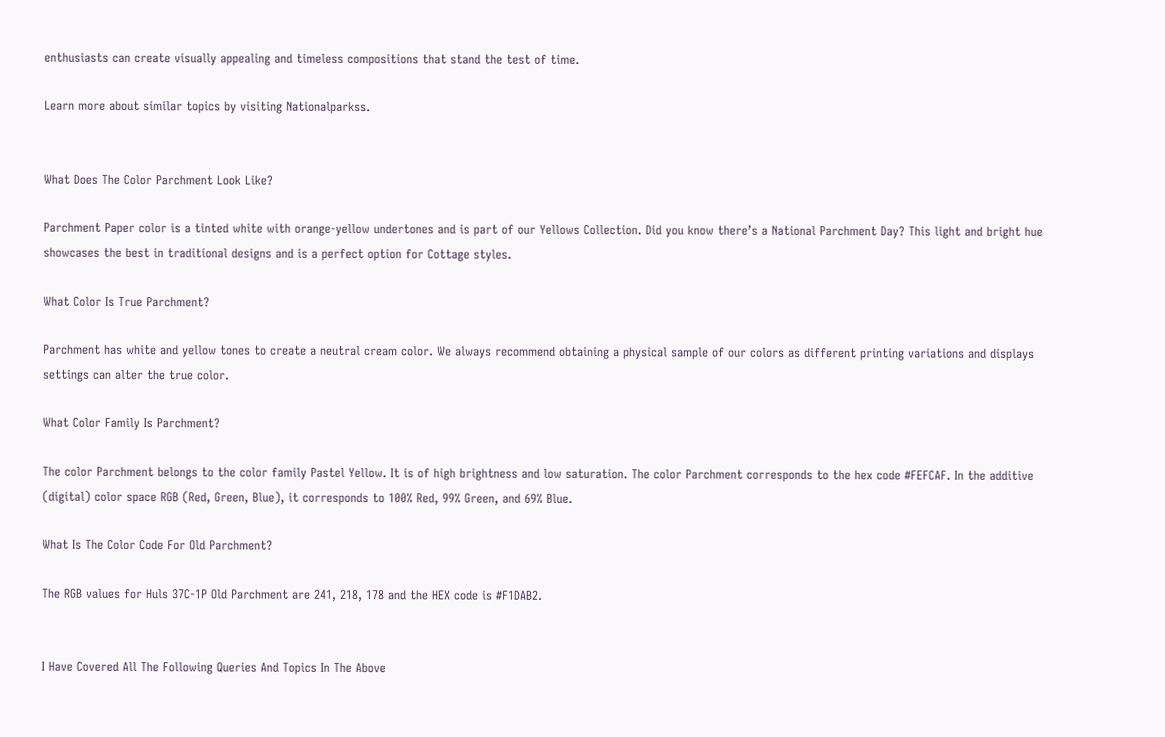enthusiasts can create visually appealing and timeless compositions that stand the test of time.

Learn more about similar topics by visiting Nationalparkss.


What Does The Color Parchment Look Like?

Parchment Paper color is a tinted white with orange-yellow undertones and is part of our Yellows Collection. Did you know there’s a National Parchment Day? This light and bright hue showcases the best in traditional designs and is a perfect option for Cottage styles.

What Color Is True Parchment?

Parchment has white and yellow tones to create a neutral cream color. We always recommend obtaining a physical sample of our colors as different printing variations and displays settings can alter the true color.

What Color Family Is Parchment?

The color Parchment belongs to the color family Pastel Yellow. It is of high brightness and low saturation. The color Parchment corresponds to the hex code #FEFCAF. In the additive (digital) color space RGB (Red, Green, Blue), it corresponds to 100% Red, 99% Green, and 69% Blue.

What Is The Color Code For Old Parchment?

The RGB values for Huls 37C-1P Old Parchment are 241, 218, 178 and the HEX code is #F1DAB2.


I Have Covered All The Following Queries And Topics In The Above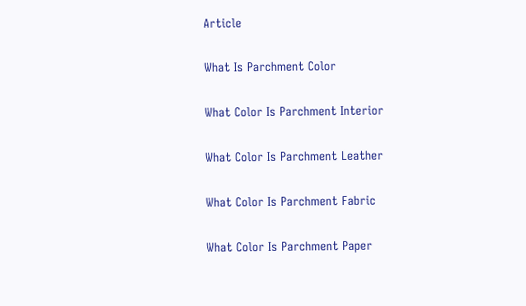Article

What Is Parchment Color

What Color Is Parchment Interior

What Color Is Parchment Leather

What Color Is Parchment Fabric

What Color Is Parchment Paper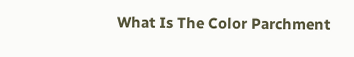What Is The Color Parchment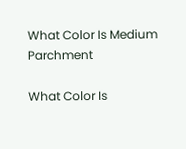What Color Is Medium Parchment

What Color Is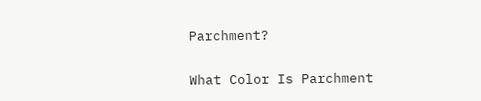Parchment?

What Color Is Parchment